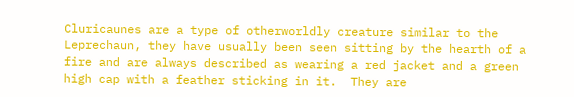Cluricaunes are a type of otherworldly creature similar to the Leprechaun, they have usually been seen sitting by the hearth of a fire and are always described as wearing a red jacket and a green high cap with a feather sticking in it.  They are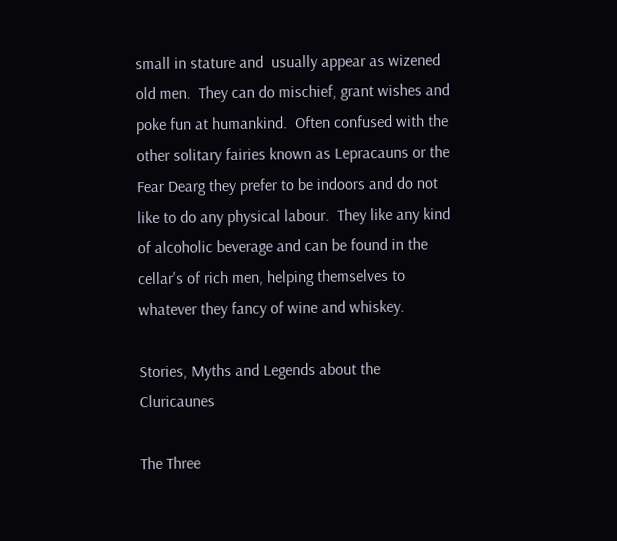small in stature and  usually appear as wizened old men.  They can do mischief, grant wishes and poke fun at humankind.  Often confused with the other solitary fairies known as Lepracauns or the Fear Dearg they prefer to be indoors and do not like to do any physical labour.  They like any kind of alcoholic beverage and can be found in the cellar's of rich men, helping themselves to whatever they fancy of wine and whiskey.

Stories, Myths and Legends about the Cluricaunes

The Three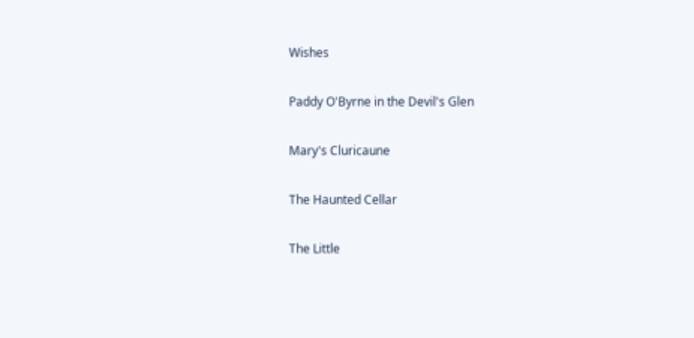Wishes

Paddy O'Byrne in the Devil's Glen

Mary's Cluricaune

The Haunted Cellar

The Little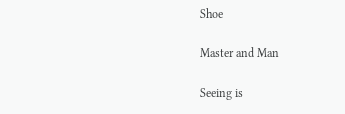Shoe

Master and Man

Seeing is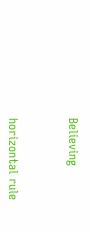Believing



horizontal rule